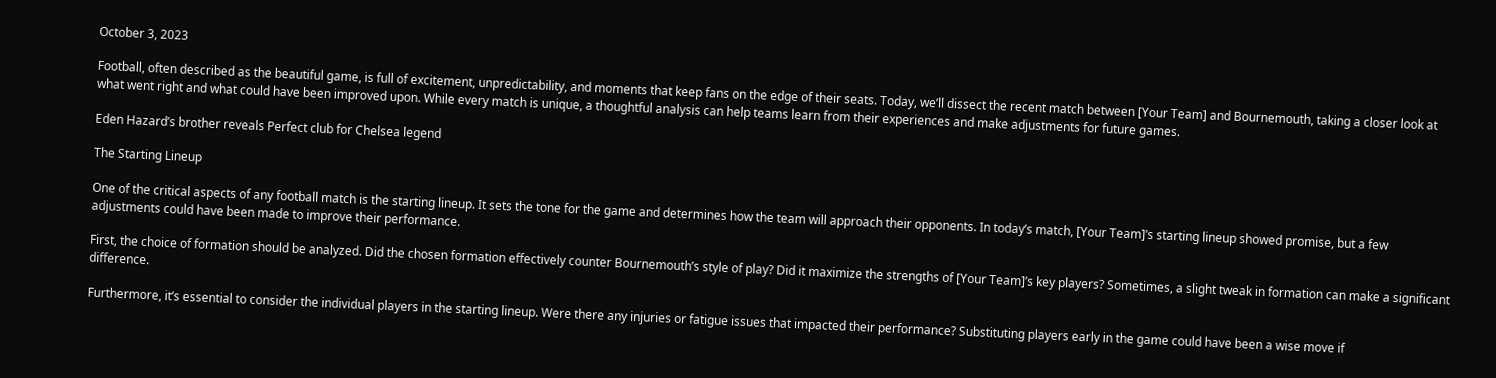October 3, 2023

Football, often described as the beautiful game, is full of excitement, unpredictability, and moments that keep fans on the edge of their seats. Today, we’ll dissect the recent match between [Your Team] and Bournemouth, taking a closer look at what went right and what could have been improved upon. While every match is unique, a thoughtful analysis can help teams learn from their experiences and make adjustments for future games.

Eden Hazard’s brother reveals Perfect club for Chelsea legend

The Starting Lineup

One of the critical aspects of any football match is the starting lineup. It sets the tone for the game and determines how the team will approach their opponents. In today’s match, [Your Team]’s starting lineup showed promise, but a few adjustments could have been made to improve their performance.

First, the choice of formation should be analyzed. Did the chosen formation effectively counter Bournemouth’s style of play? Did it maximize the strengths of [Your Team]’s key players? Sometimes, a slight tweak in formation can make a significant difference.

Furthermore, it’s essential to consider the individual players in the starting lineup. Were there any injuries or fatigue issues that impacted their performance? Substituting players early in the game could have been a wise move if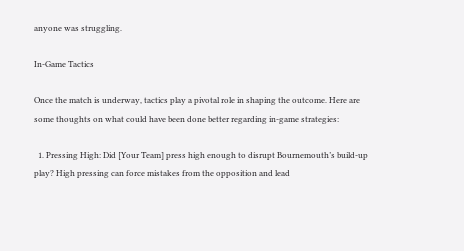anyone was struggling.

In-Game Tactics

Once the match is underway, tactics play a pivotal role in shaping the outcome. Here are some thoughts on what could have been done better regarding in-game strategies:

  1. Pressing High: Did [Your Team] press high enough to disrupt Bournemouth’s build-up play? High pressing can force mistakes from the opposition and lead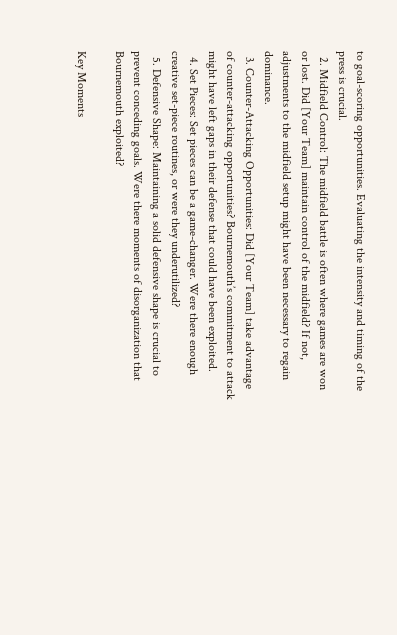to goal-scoring opportunities. Evaluating the intensity and timing of the press is crucial.
  2. Midfield Control: The midfield battle is often where games are won or lost. Did [Your Team] maintain control of the midfield? If not, adjustments to the midfield setup might have been necessary to regain dominance.
  3. Counter-Attacking Opportunities: Did [Your Team] take advantage of counter-attacking opportunities? Bournemouth’s commitment to attack might have left gaps in their defense that could have been exploited.
  4. Set Pieces: Set pieces can be a game-changer. Were there enough creative set-piece routines, or were they underutilized?
  5. Defensive Shape: Maintaining a solid defensive shape is crucial to prevent conceding goals. Were there moments of disorganization that Bournemouth exploited?

Key Moments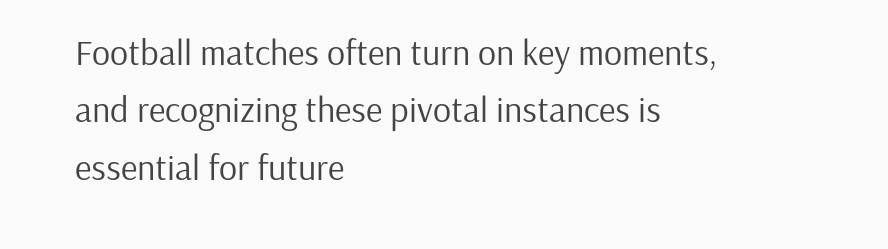Football matches often turn on key moments, and recognizing these pivotal instances is essential for future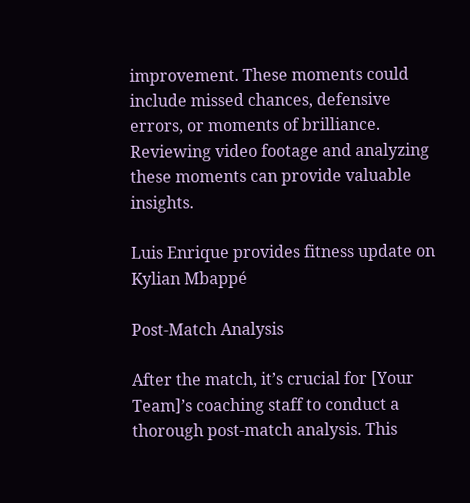improvement. These moments could include missed chances, defensive errors, or moments of brilliance. Reviewing video footage and analyzing these moments can provide valuable insights.

Luis Enrique provides fitness update on Kylian Mbappé

Post-Match Analysis

After the match, it’s crucial for [Your Team]’s coaching staff to conduct a thorough post-match analysis. This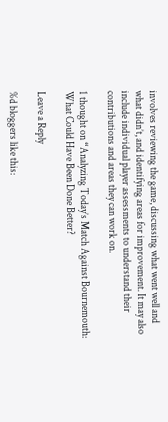involves reviewing the game, discussing what went well and what didn’t, and identifying areas for improvement. It may also include individual player assessments to understand their contributions and areas they can work on.

1 thought on “Analyzing Today’s Match Against Bournemouth: What Could Have Been Done Better?

Leave a Reply

%d bloggers like this: